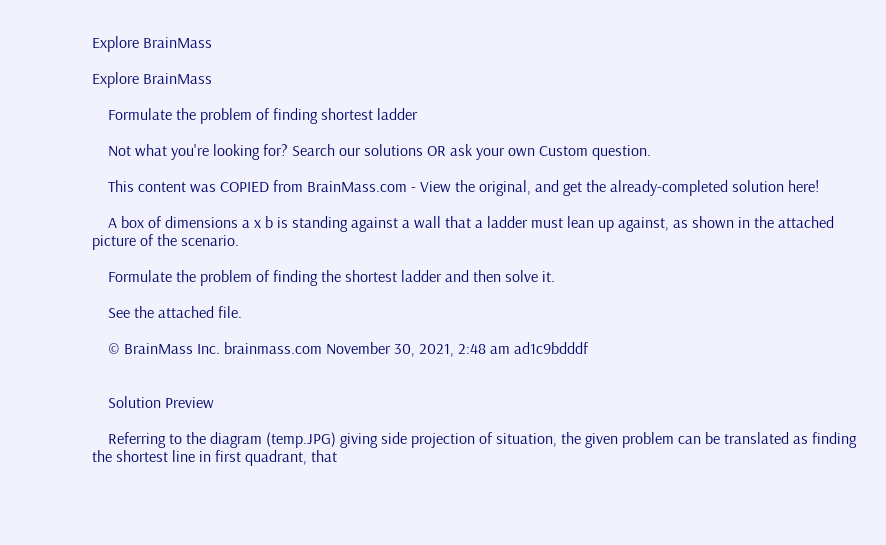Explore BrainMass

Explore BrainMass

    Formulate the problem of finding shortest ladder

    Not what you're looking for? Search our solutions OR ask your own Custom question.

    This content was COPIED from BrainMass.com - View the original, and get the already-completed solution here!

    A box of dimensions a x b is standing against a wall that a ladder must lean up against, as shown in the attached picture of the scenario.

    Formulate the problem of finding the shortest ladder and then solve it.

    See the attached file.

    © BrainMass Inc. brainmass.com November 30, 2021, 2:48 am ad1c9bdddf


    Solution Preview

    Referring to the diagram (temp.JPG) giving side projection of situation, the given problem can be translated as finding the shortest line in first quadrant, that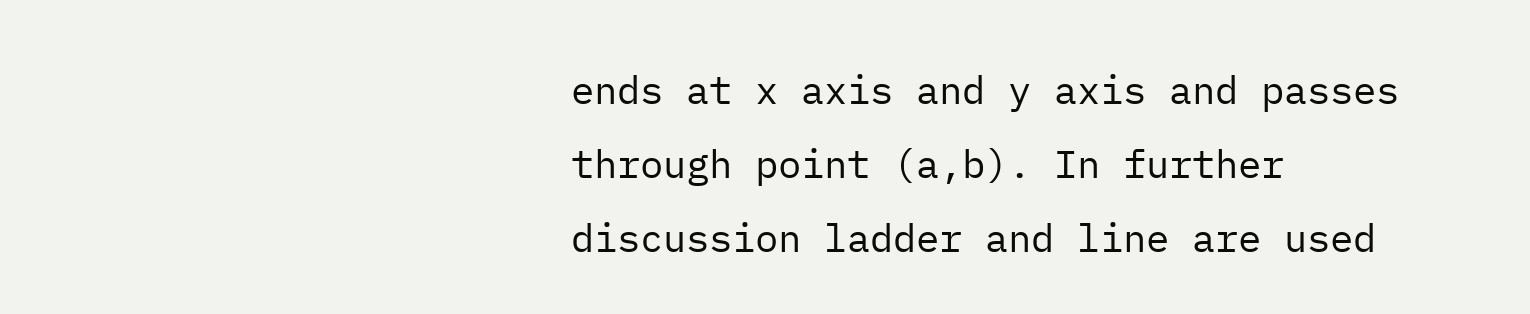ends at x axis and y axis and passes through point (a,b). In further discussion ladder and line are used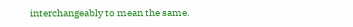interchangeably to mean the same.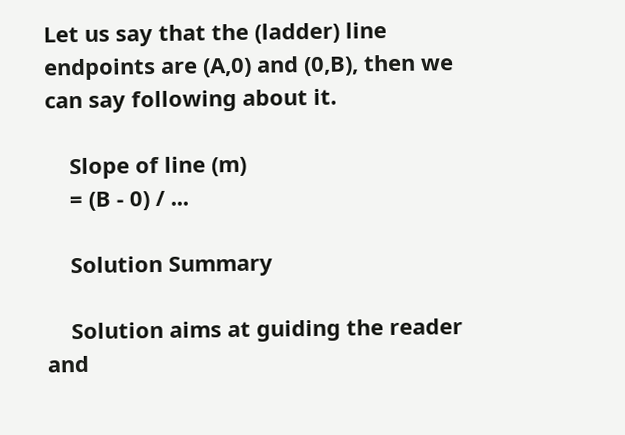Let us say that the (ladder) line endpoints are (A,0) and (0,B), then we can say following about it.

    Slope of line (m)
    = (B - 0) / ...

    Solution Summary

    Solution aims at guiding the reader and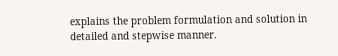explains the problem formulation and solution in detailed and stepwise manner.